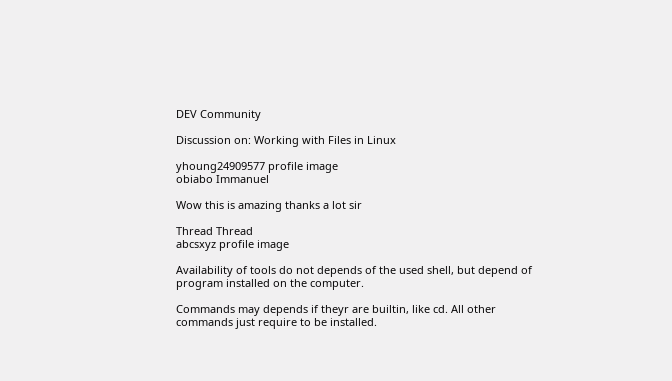DEV Community

Discussion on: Working with Files in Linux

yhoung24909577 profile image
obiabo Immanuel

Wow this is amazing thanks a lot sir

Thread Thread
abcsxyz profile image

Availability of tools do not depends of the used shell, but depend of program installed on the computer.

Commands may depends if theyr are builtin, like cd. All other commands just require to be installed.